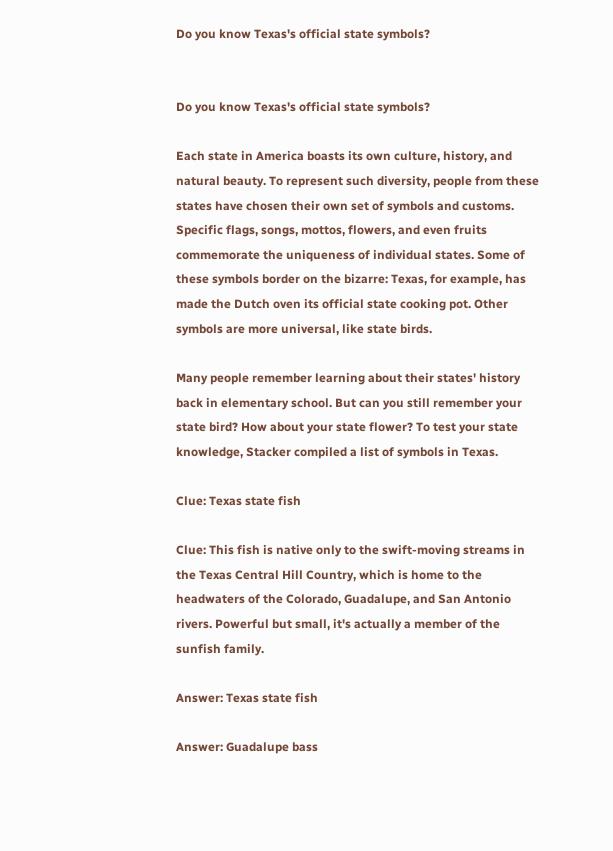Do you know Texas's official state symbols?


Do you know Texas's official state symbols?

Each state in America boasts its own culture, history, and natural beauty. To represent such diversity, people from these states have chosen their own set of symbols and customs. Specific flags, songs, mottos, flowers, and even fruits commemorate the uniqueness of individual states. Some of these symbols border on the bizarre: Texas, for example, has made the Dutch oven its official state cooking pot. Other symbols are more universal, like state birds.

Many people remember learning about their states' history back in elementary school. But can you still remember your state bird? How about your state flower? To test your state knowledge, Stacker compiled a list of symbols in Texas.

Clue: Texas state fish

Clue: This fish is native only to the swift-moving streams in the Texas Central Hill Country, which is home to the headwaters of the Colorado, Guadalupe, and San Antonio rivers. Powerful but small, it's actually a member of the sunfish family.

Answer: Texas state fish

Answer: Guadalupe bass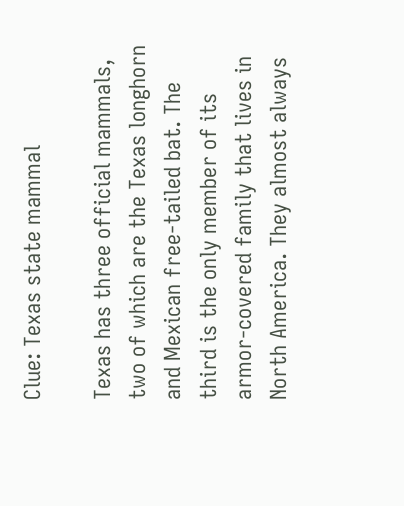Clue: Texas state mammal

Texas has three official mammals, two of which are the Texas longhorn and Mexican free-tailed bat. The third is the only member of its armor-covered family that lives in North America. They almost always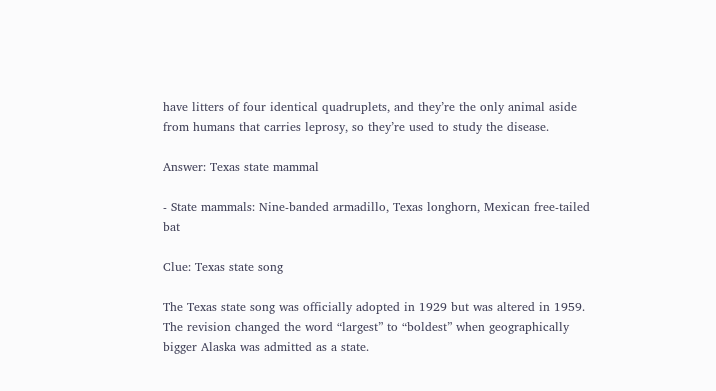have litters of four identical quadruplets, and they’re the only animal aside from humans that carries leprosy, so they’re used to study the disease.

Answer: Texas state mammal

- State mammals: Nine-banded armadillo, Texas longhorn, Mexican free-tailed bat

Clue: Texas state song

The Texas state song was officially adopted in 1929 but was altered in 1959. The revision changed the word “largest” to “boldest” when geographically bigger Alaska was admitted as a state.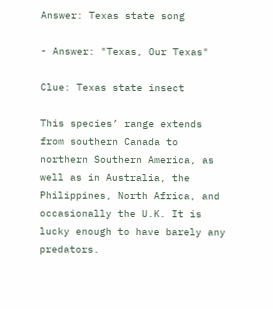Answer: Texas state song

- Answer: "Texas, Our Texas"

Clue: Texas state insect

This species’ range extends from southern Canada to northern Southern America, as well as in Australia, the Philippines, North Africa, and occasionally the U.K. It is lucky enough to have barely any predators.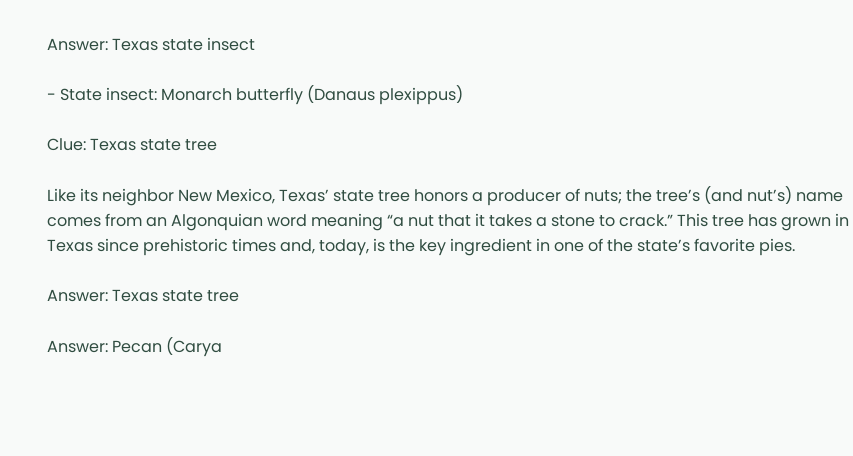Answer: Texas state insect

- State insect: Monarch butterfly (Danaus plexippus)

Clue: Texas state tree

Like its neighbor New Mexico, Texas’ state tree honors a producer of nuts; the tree’s (and nut’s) name comes from an Algonquian word meaning “a nut that it takes a stone to crack.” This tree has grown in Texas since prehistoric times and, today, is the key ingredient in one of the state’s favorite pies.

Answer: Texas state tree

Answer: Pecan (Carya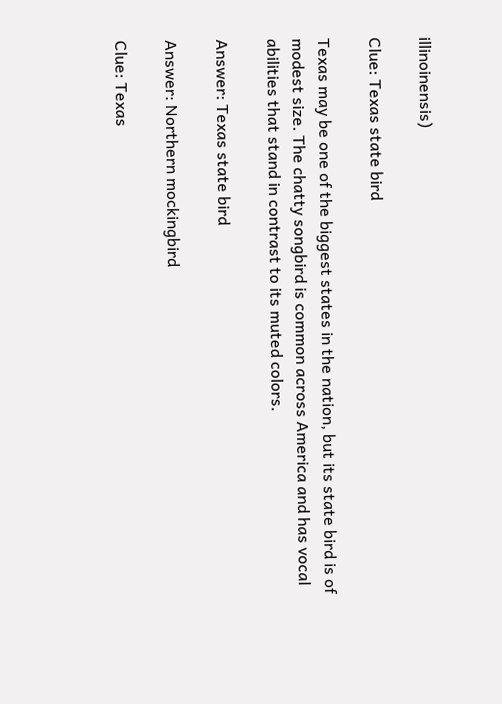illinoinensis)

Clue: Texas state bird

Texas may be one of the biggest states in the nation, but its state bird is of modest size. The chatty songbird is common across America and has vocal abilities that stand in contrast to its muted colors.

Answer: Texas state bird

Answer: Northern mockingbird

Clue: Texas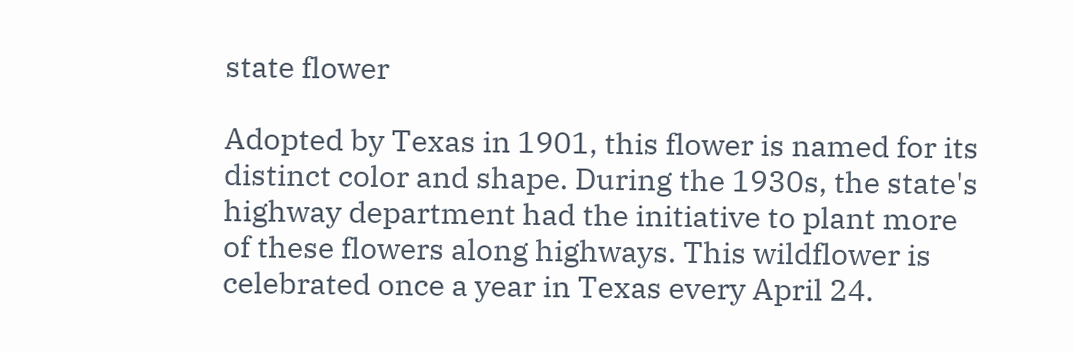state flower

Adopted by Texas in 1901, this flower is named for its distinct color and shape. During the 1930s, the state's highway department had the initiative to plant more of these flowers along highways. This wildflower is celebrated once a year in Texas every April 24.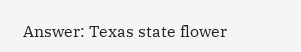Answer: Texas state flower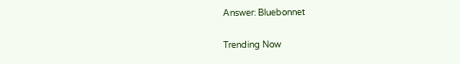Answer: Bluebonnet

Trending Now